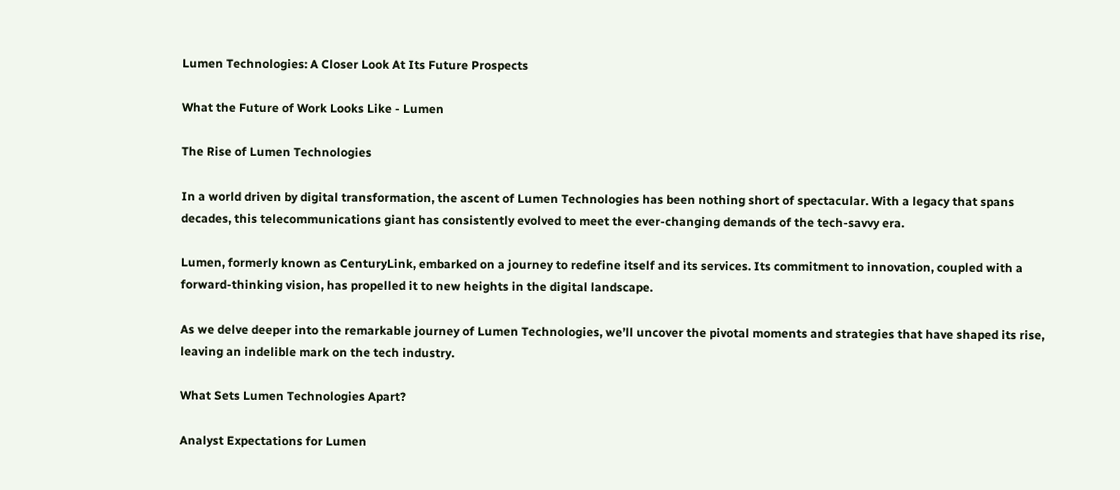Lumen Technologies: A Closer Look At Its Future Prospects

What the Future of Work Looks Like - Lumen

The Rise of Lumen Technologies

In a world driven by digital transformation, the ascent of Lumen Technologies has been nothing short of spectacular. With a legacy that spans decades, this telecommunications giant has consistently evolved to meet the ever-changing demands of the tech-savvy era.

Lumen, formerly known as CenturyLink, embarked on a journey to redefine itself and its services. Its commitment to innovation, coupled with a forward-thinking vision, has propelled it to new heights in the digital landscape.

As we delve deeper into the remarkable journey of Lumen Technologies, we’ll uncover the pivotal moments and strategies that have shaped its rise, leaving an indelible mark on the tech industry.

What Sets Lumen Technologies Apart?

Analyst Expectations for Lumen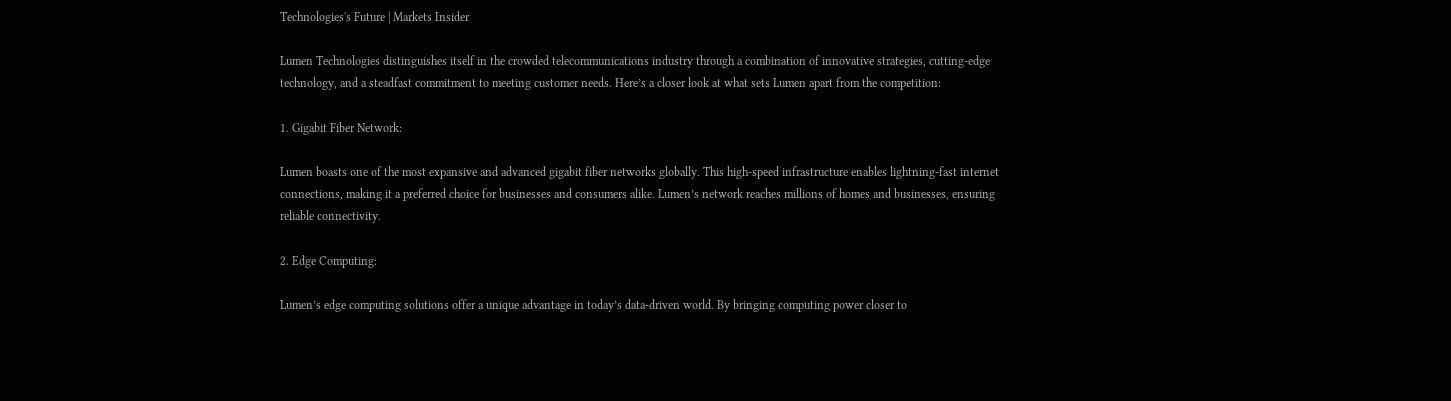Technologies's Future | Markets Insider

Lumen Technologies distinguishes itself in the crowded telecommunications industry through a combination of innovative strategies, cutting-edge technology, and a steadfast commitment to meeting customer needs. Here’s a closer look at what sets Lumen apart from the competition:

1. Gigabit Fiber Network:

Lumen boasts one of the most expansive and advanced gigabit fiber networks globally. This high-speed infrastructure enables lightning-fast internet connections, making it a preferred choice for businesses and consumers alike. Lumen’s network reaches millions of homes and businesses, ensuring reliable connectivity.

2. Edge Computing:

Lumen’s edge computing solutions offer a unique advantage in today’s data-driven world. By bringing computing power closer to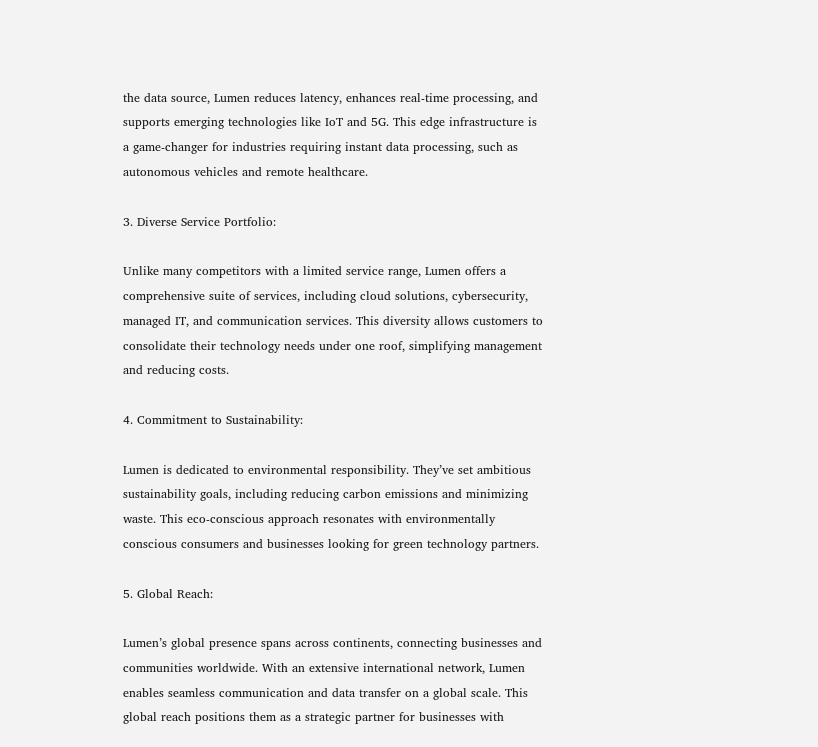the data source, Lumen reduces latency, enhances real-time processing, and supports emerging technologies like IoT and 5G. This edge infrastructure is a game-changer for industries requiring instant data processing, such as autonomous vehicles and remote healthcare.

3. Diverse Service Portfolio:

Unlike many competitors with a limited service range, Lumen offers a comprehensive suite of services, including cloud solutions, cybersecurity, managed IT, and communication services. This diversity allows customers to consolidate their technology needs under one roof, simplifying management and reducing costs.

4. Commitment to Sustainability:

Lumen is dedicated to environmental responsibility. They’ve set ambitious sustainability goals, including reducing carbon emissions and minimizing waste. This eco-conscious approach resonates with environmentally conscious consumers and businesses looking for green technology partners.

5. Global Reach:

Lumen’s global presence spans across continents, connecting businesses and communities worldwide. With an extensive international network, Lumen enables seamless communication and data transfer on a global scale. This global reach positions them as a strategic partner for businesses with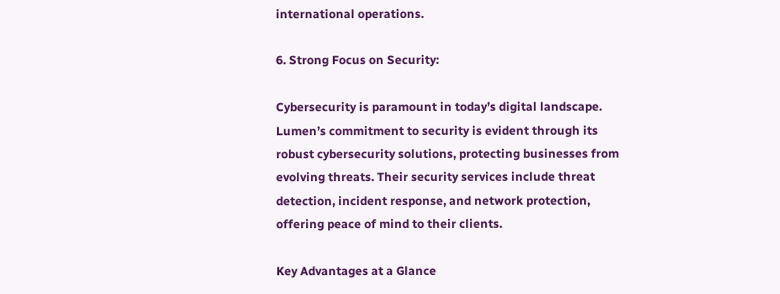international operations.

6. Strong Focus on Security:

Cybersecurity is paramount in today’s digital landscape. Lumen’s commitment to security is evident through its robust cybersecurity solutions, protecting businesses from evolving threats. Their security services include threat detection, incident response, and network protection, offering peace of mind to their clients.

Key Advantages at a Glance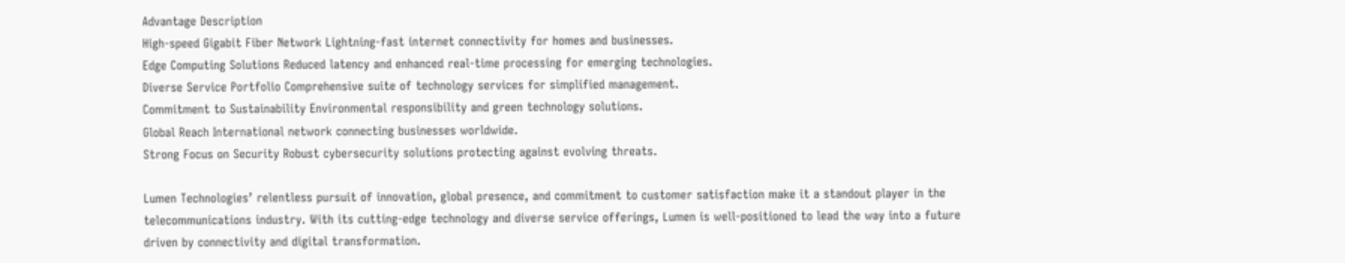Advantage Description
High-speed Gigabit Fiber Network Lightning-fast internet connectivity for homes and businesses.
Edge Computing Solutions Reduced latency and enhanced real-time processing for emerging technologies.
Diverse Service Portfolio Comprehensive suite of technology services for simplified management.
Commitment to Sustainability Environmental responsibility and green technology solutions.
Global Reach International network connecting businesses worldwide.
Strong Focus on Security Robust cybersecurity solutions protecting against evolving threats.

Lumen Technologies’ relentless pursuit of innovation, global presence, and commitment to customer satisfaction make it a standout player in the telecommunications industry. With its cutting-edge technology and diverse service offerings, Lumen is well-positioned to lead the way into a future driven by connectivity and digital transformation.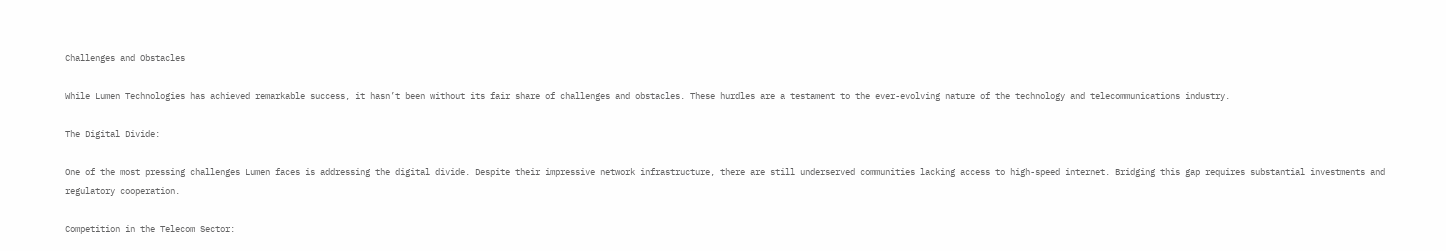Challenges and Obstacles

While Lumen Technologies has achieved remarkable success, it hasn’t been without its fair share of challenges and obstacles. These hurdles are a testament to the ever-evolving nature of the technology and telecommunications industry.

The Digital Divide:

One of the most pressing challenges Lumen faces is addressing the digital divide. Despite their impressive network infrastructure, there are still underserved communities lacking access to high-speed internet. Bridging this gap requires substantial investments and regulatory cooperation.

Competition in the Telecom Sector: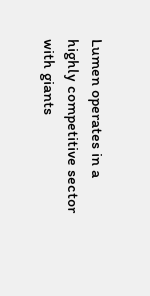Lumen operates in a highly competitive sector with giants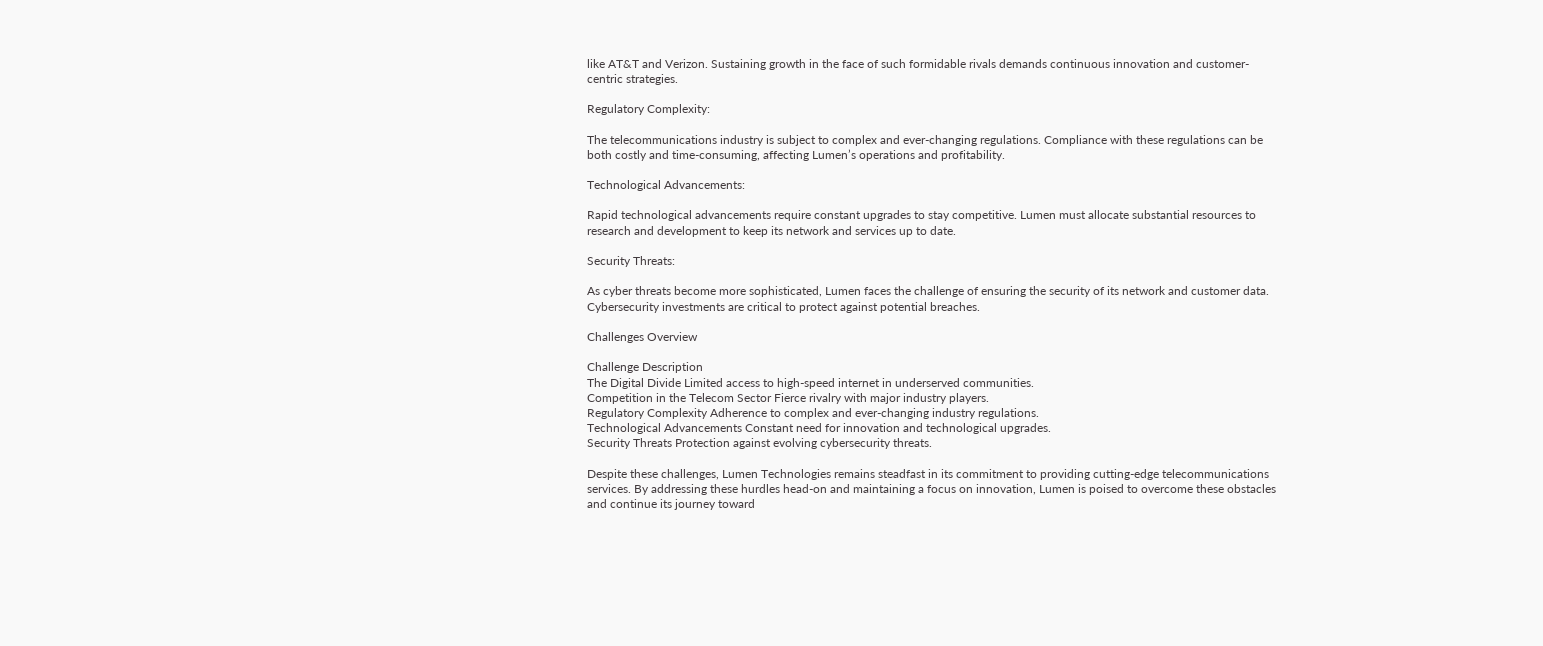like AT&T and Verizon. Sustaining growth in the face of such formidable rivals demands continuous innovation and customer-centric strategies.

Regulatory Complexity:

The telecommunications industry is subject to complex and ever-changing regulations. Compliance with these regulations can be both costly and time-consuming, affecting Lumen’s operations and profitability.

Technological Advancements:

Rapid technological advancements require constant upgrades to stay competitive. Lumen must allocate substantial resources to research and development to keep its network and services up to date.

Security Threats:

As cyber threats become more sophisticated, Lumen faces the challenge of ensuring the security of its network and customer data. Cybersecurity investments are critical to protect against potential breaches.

Challenges Overview

Challenge Description
The Digital Divide Limited access to high-speed internet in underserved communities.
Competition in the Telecom Sector Fierce rivalry with major industry players.
Regulatory Complexity Adherence to complex and ever-changing industry regulations.
Technological Advancements Constant need for innovation and technological upgrades.
Security Threats Protection against evolving cybersecurity threats.

Despite these challenges, Lumen Technologies remains steadfast in its commitment to providing cutting-edge telecommunications services. By addressing these hurdles head-on and maintaining a focus on innovation, Lumen is poised to overcome these obstacles and continue its journey toward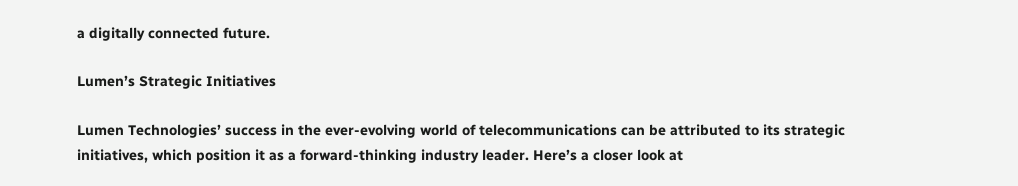a digitally connected future.

Lumen’s Strategic Initiatives

Lumen Technologies’ success in the ever-evolving world of telecommunications can be attributed to its strategic initiatives, which position it as a forward-thinking industry leader. Here’s a closer look at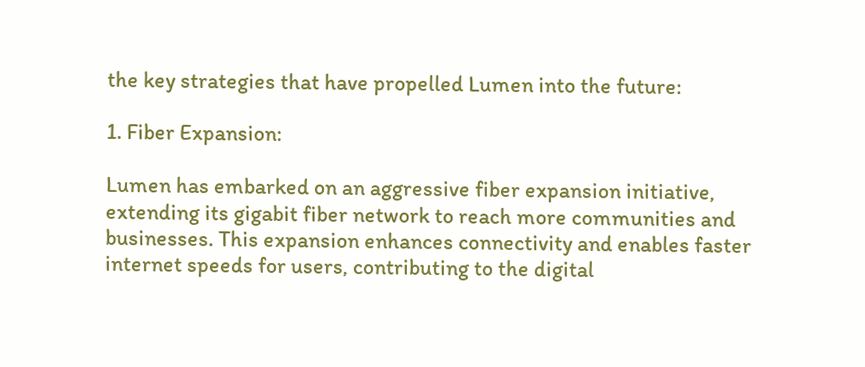the key strategies that have propelled Lumen into the future:

1. Fiber Expansion:

Lumen has embarked on an aggressive fiber expansion initiative, extending its gigabit fiber network to reach more communities and businesses. This expansion enhances connectivity and enables faster internet speeds for users, contributing to the digital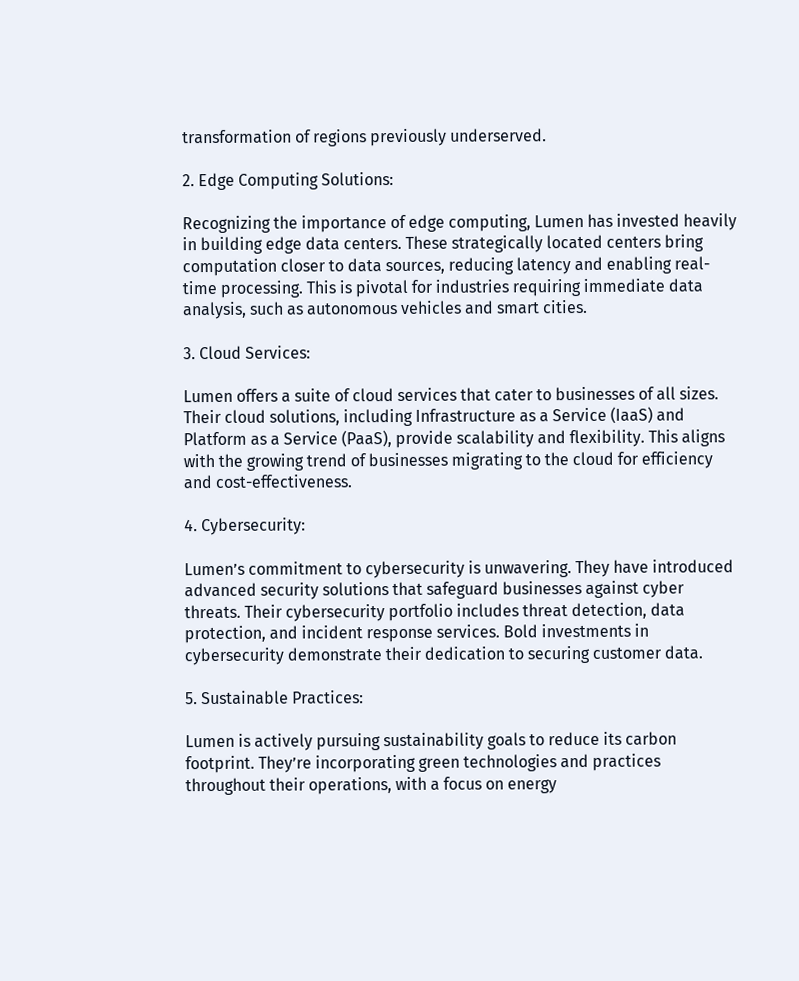transformation of regions previously underserved.

2. Edge Computing Solutions:

Recognizing the importance of edge computing, Lumen has invested heavily in building edge data centers. These strategically located centers bring computation closer to data sources, reducing latency and enabling real-time processing. This is pivotal for industries requiring immediate data analysis, such as autonomous vehicles and smart cities.

3. Cloud Services:

Lumen offers a suite of cloud services that cater to businesses of all sizes. Their cloud solutions, including Infrastructure as a Service (IaaS) and Platform as a Service (PaaS), provide scalability and flexibility. This aligns with the growing trend of businesses migrating to the cloud for efficiency and cost-effectiveness.

4. Cybersecurity:

Lumen’s commitment to cybersecurity is unwavering. They have introduced advanced security solutions that safeguard businesses against cyber threats. Their cybersecurity portfolio includes threat detection, data protection, and incident response services. Bold investments in cybersecurity demonstrate their dedication to securing customer data.

5. Sustainable Practices:

Lumen is actively pursuing sustainability goals to reduce its carbon footprint. They’re incorporating green technologies and practices throughout their operations, with a focus on energy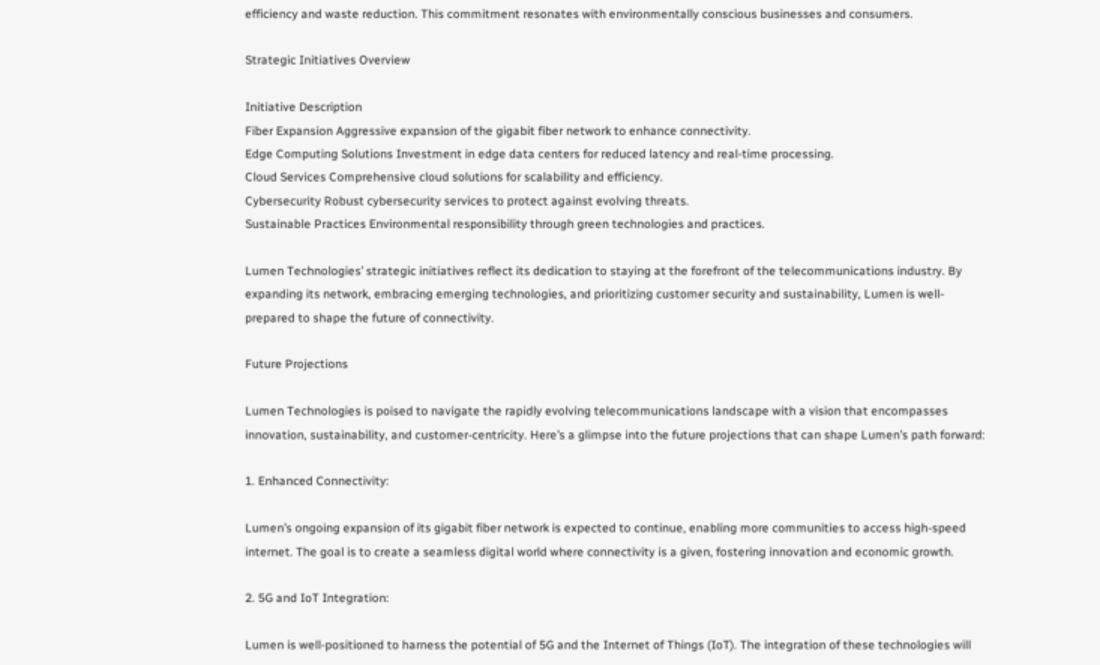efficiency and waste reduction. This commitment resonates with environmentally conscious businesses and consumers.

Strategic Initiatives Overview

Initiative Description
Fiber Expansion Aggressive expansion of the gigabit fiber network to enhance connectivity.
Edge Computing Solutions Investment in edge data centers for reduced latency and real-time processing.
Cloud Services Comprehensive cloud solutions for scalability and efficiency.
Cybersecurity Robust cybersecurity services to protect against evolving threats.
Sustainable Practices Environmental responsibility through green technologies and practices.

Lumen Technologies’ strategic initiatives reflect its dedication to staying at the forefront of the telecommunications industry. By expanding its network, embracing emerging technologies, and prioritizing customer security and sustainability, Lumen is well-prepared to shape the future of connectivity.

Future Projections

Lumen Technologies is poised to navigate the rapidly evolving telecommunications landscape with a vision that encompasses innovation, sustainability, and customer-centricity. Here’s a glimpse into the future projections that can shape Lumen’s path forward:

1. Enhanced Connectivity:

Lumen’s ongoing expansion of its gigabit fiber network is expected to continue, enabling more communities to access high-speed internet. The goal is to create a seamless digital world where connectivity is a given, fostering innovation and economic growth.

2. 5G and IoT Integration:

Lumen is well-positioned to harness the potential of 5G and the Internet of Things (IoT). The integration of these technologies will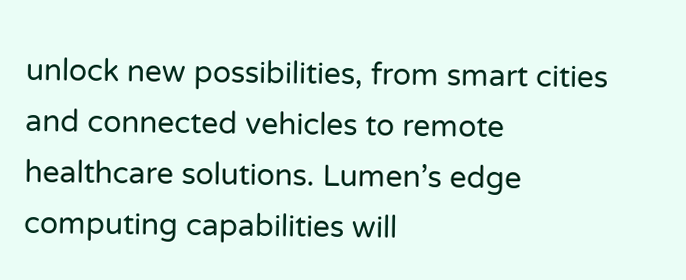unlock new possibilities, from smart cities and connected vehicles to remote healthcare solutions. Lumen’s edge computing capabilities will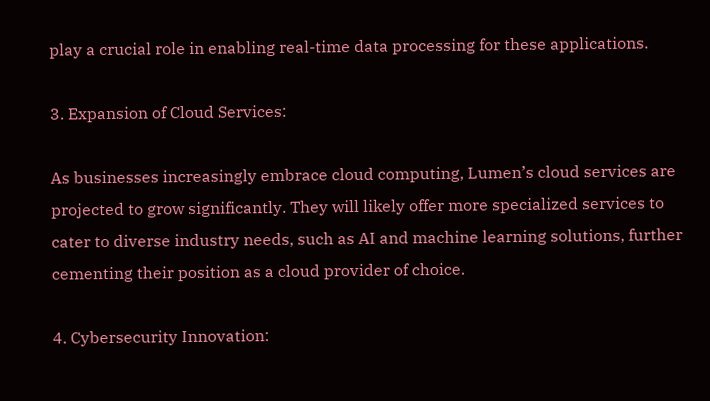play a crucial role in enabling real-time data processing for these applications.

3. Expansion of Cloud Services:

As businesses increasingly embrace cloud computing, Lumen’s cloud services are projected to grow significantly. They will likely offer more specialized services to cater to diverse industry needs, such as AI and machine learning solutions, further cementing their position as a cloud provider of choice.

4. Cybersecurity Innovation: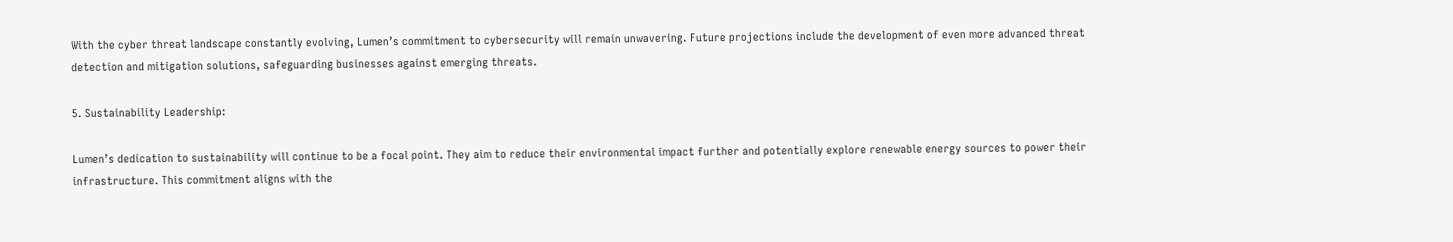With the cyber threat landscape constantly evolving, Lumen’s commitment to cybersecurity will remain unwavering. Future projections include the development of even more advanced threat detection and mitigation solutions, safeguarding businesses against emerging threats.

5. Sustainability Leadership:

Lumen’s dedication to sustainability will continue to be a focal point. They aim to reduce their environmental impact further and potentially explore renewable energy sources to power their infrastructure. This commitment aligns with the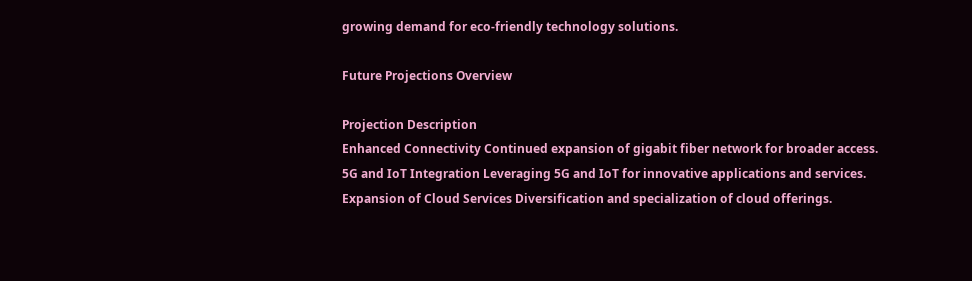growing demand for eco-friendly technology solutions.

Future Projections Overview

Projection Description
Enhanced Connectivity Continued expansion of gigabit fiber network for broader access.
5G and IoT Integration Leveraging 5G and IoT for innovative applications and services.
Expansion of Cloud Services Diversification and specialization of cloud offerings.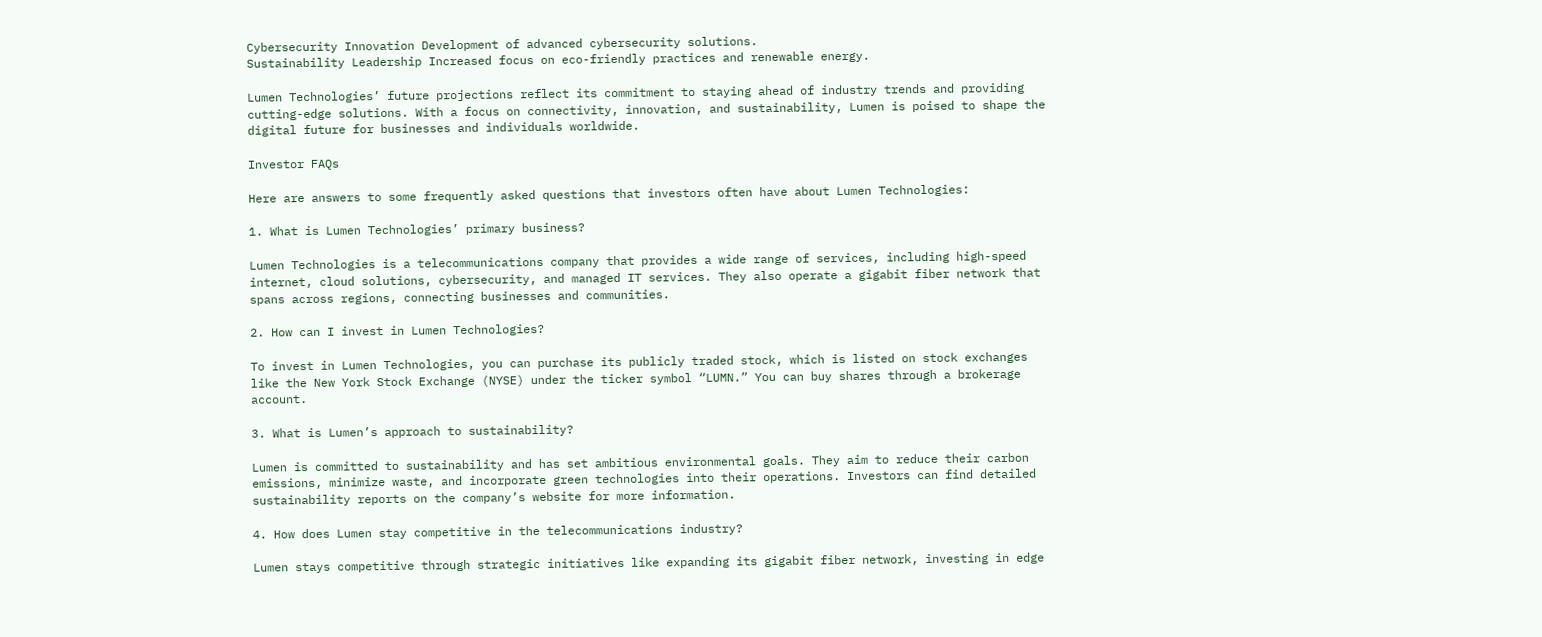Cybersecurity Innovation Development of advanced cybersecurity solutions.
Sustainability Leadership Increased focus on eco-friendly practices and renewable energy.

Lumen Technologies’ future projections reflect its commitment to staying ahead of industry trends and providing cutting-edge solutions. With a focus on connectivity, innovation, and sustainability, Lumen is poised to shape the digital future for businesses and individuals worldwide.

Investor FAQs

Here are answers to some frequently asked questions that investors often have about Lumen Technologies:

1. What is Lumen Technologies’ primary business?

Lumen Technologies is a telecommunications company that provides a wide range of services, including high-speed internet, cloud solutions, cybersecurity, and managed IT services. They also operate a gigabit fiber network that spans across regions, connecting businesses and communities.

2. How can I invest in Lumen Technologies?

To invest in Lumen Technologies, you can purchase its publicly traded stock, which is listed on stock exchanges like the New York Stock Exchange (NYSE) under the ticker symbol “LUMN.” You can buy shares through a brokerage account.

3. What is Lumen’s approach to sustainability?

Lumen is committed to sustainability and has set ambitious environmental goals. They aim to reduce their carbon emissions, minimize waste, and incorporate green technologies into their operations. Investors can find detailed sustainability reports on the company’s website for more information.

4. How does Lumen stay competitive in the telecommunications industry?

Lumen stays competitive through strategic initiatives like expanding its gigabit fiber network, investing in edge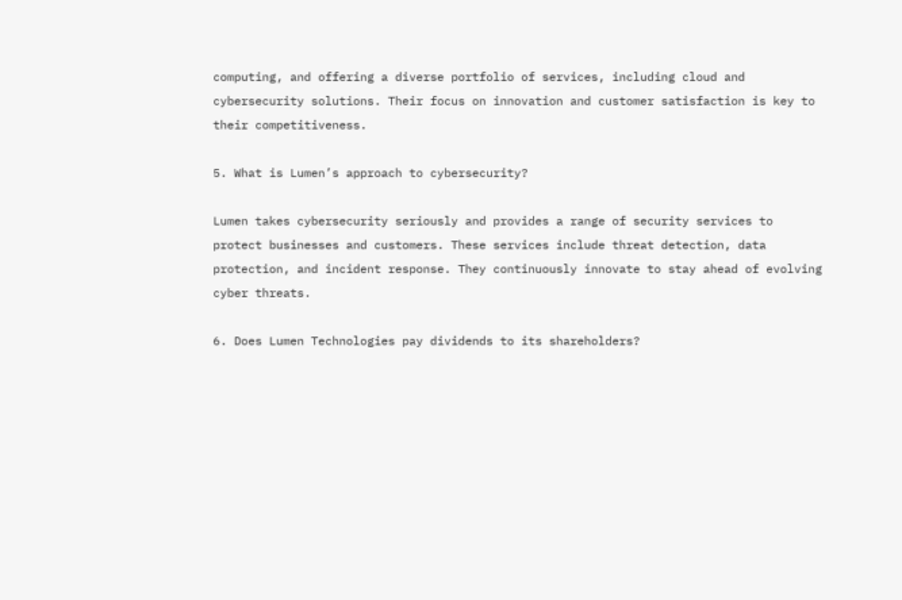computing, and offering a diverse portfolio of services, including cloud and cybersecurity solutions. Their focus on innovation and customer satisfaction is key to their competitiveness.

5. What is Lumen’s approach to cybersecurity?

Lumen takes cybersecurity seriously and provides a range of security services to protect businesses and customers. These services include threat detection, data protection, and incident response. They continuously innovate to stay ahead of evolving cyber threats.

6. Does Lumen Technologies pay dividends to its shareholders?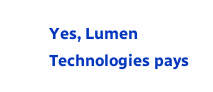Yes, Lumen Technologies pays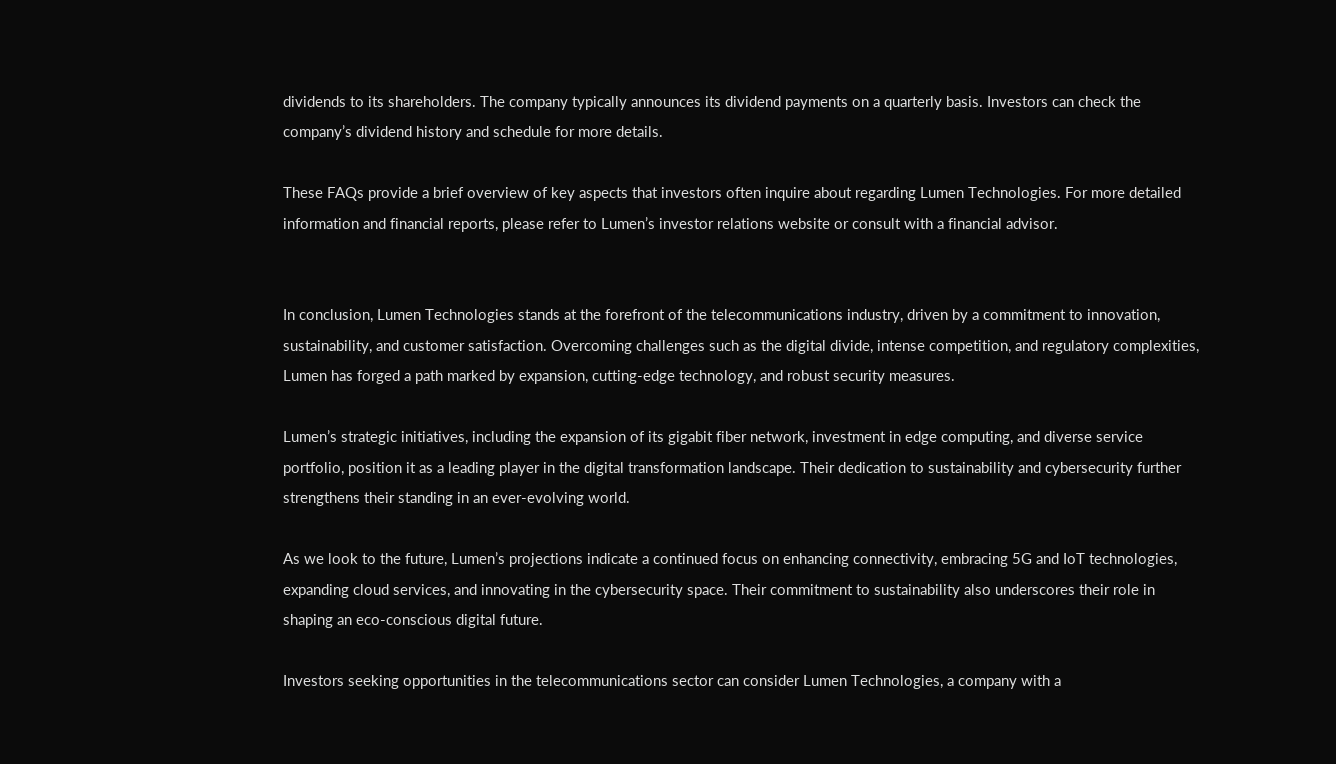dividends to its shareholders. The company typically announces its dividend payments on a quarterly basis. Investors can check the company’s dividend history and schedule for more details.

These FAQs provide a brief overview of key aspects that investors often inquire about regarding Lumen Technologies. For more detailed information and financial reports, please refer to Lumen’s investor relations website or consult with a financial advisor.


In conclusion, Lumen Technologies stands at the forefront of the telecommunications industry, driven by a commitment to innovation, sustainability, and customer satisfaction. Overcoming challenges such as the digital divide, intense competition, and regulatory complexities, Lumen has forged a path marked by expansion, cutting-edge technology, and robust security measures.

Lumen’s strategic initiatives, including the expansion of its gigabit fiber network, investment in edge computing, and diverse service portfolio, position it as a leading player in the digital transformation landscape. Their dedication to sustainability and cybersecurity further strengthens their standing in an ever-evolving world.

As we look to the future, Lumen’s projections indicate a continued focus on enhancing connectivity, embracing 5G and IoT technologies, expanding cloud services, and innovating in the cybersecurity space. Their commitment to sustainability also underscores their role in shaping an eco-conscious digital future.

Investors seeking opportunities in the telecommunications sector can consider Lumen Technologies, a company with a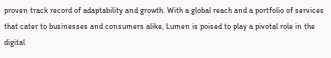proven track record of adaptability and growth. With a global reach and a portfolio of services that cater to businesses and consumers alike, Lumen is poised to play a pivotal role in the digital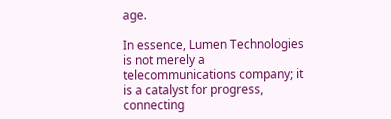age.

In essence, Lumen Technologies is not merely a telecommunications company; it is a catalyst for progress, connecting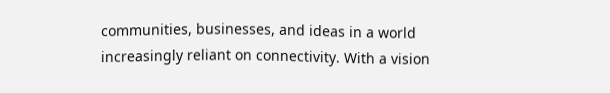communities, businesses, and ideas in a world increasingly reliant on connectivity. With a vision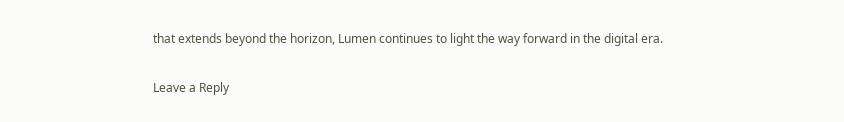that extends beyond the horizon, Lumen continues to light the way forward in the digital era.

Leave a Reply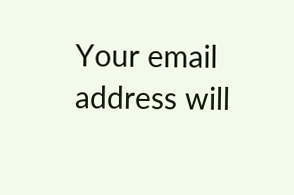Your email address will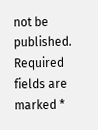not be published. Required fields are marked *